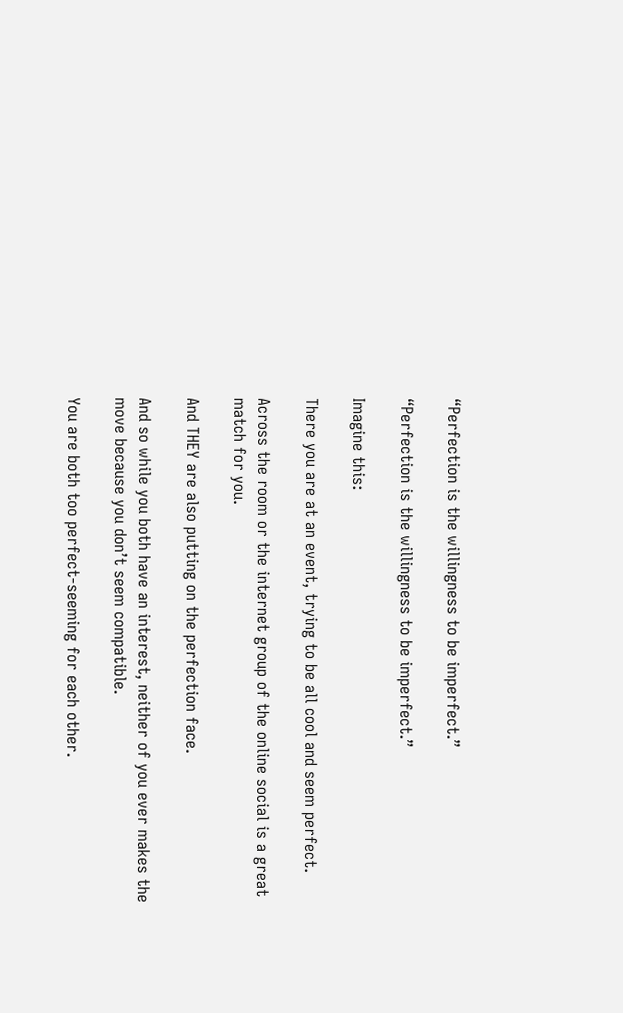“Perfection is the willingness to be imperfect.”

“Perfection is the willingness to be imperfect.”

Imagine this:

There you are at an event, trying to be all cool and seem perfect.

Across the room or the internet group of the online social is a great match for you.

And THEY are also putting on the perfection face.

And so while you both have an interest, neither of you ever makes the move because you don’t seem compatible.

You are both too perfect-seeming for each other.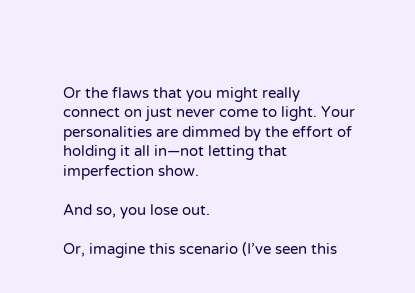Or the flaws that you might really connect on just never come to light. Your personalities are dimmed by the effort of holding it all in—not letting that imperfection show.

And so, you lose out.

Or, imagine this scenario (I’ve seen this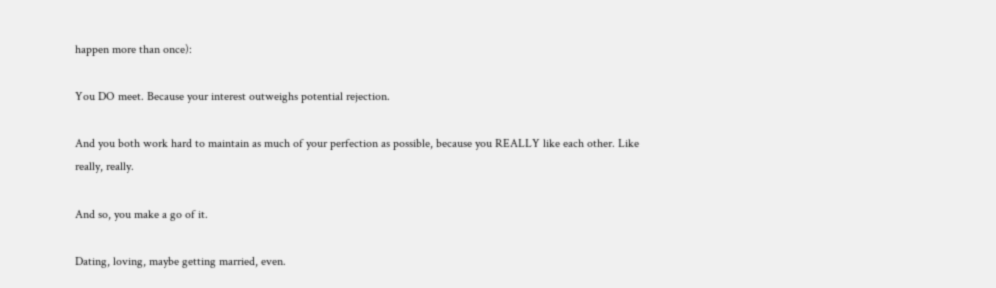happen more than once):

You DO meet. Because your interest outweighs potential rejection.

And you both work hard to maintain as much of your perfection as possible, because you REALLY like each other. Like really, really.

And so, you make a go of it.

Dating, loving, maybe getting married, even.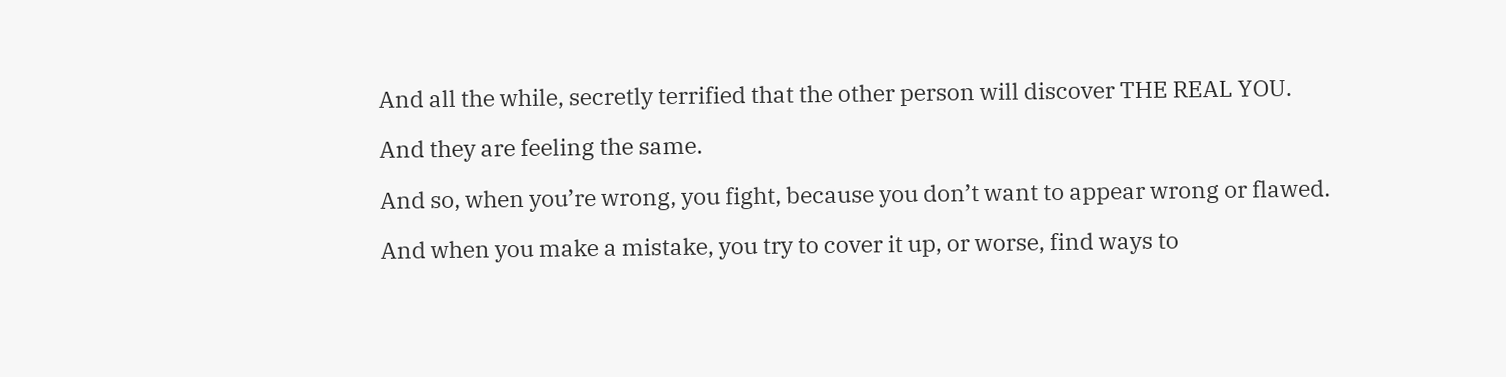And all the while, secretly terrified that the other person will discover THE REAL YOU.

And they are feeling the same.

And so, when you’re wrong, you fight, because you don’t want to appear wrong or flawed.

And when you make a mistake, you try to cover it up, or worse, find ways to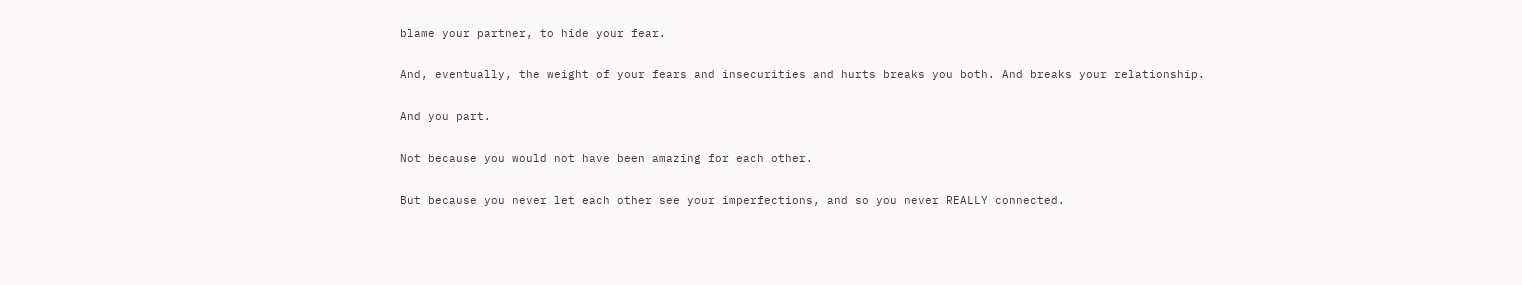blame your partner, to hide your fear.

And, eventually, the weight of your fears and insecurities and hurts breaks you both. And breaks your relationship.

And you part.

Not because you would not have been amazing for each other.

But because you never let each other see your imperfections, and so you never REALLY connected.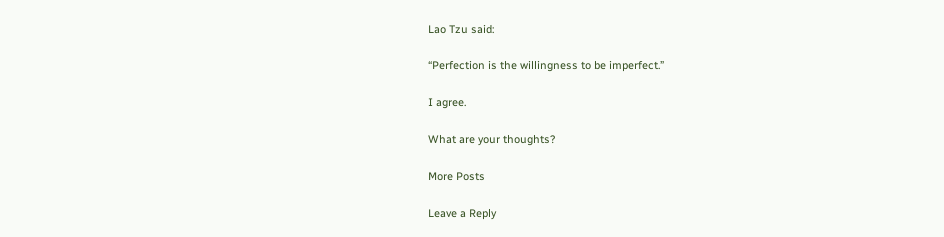Lao Tzu said:

“Perfection is the willingness to be imperfect.”

I agree.

What are your thoughts?

More Posts

Leave a Reply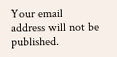Your email address will not be published.